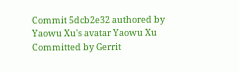Commit 5dcb2e32 authored by Yaowu Xu's avatar Yaowu Xu Committed by Gerrit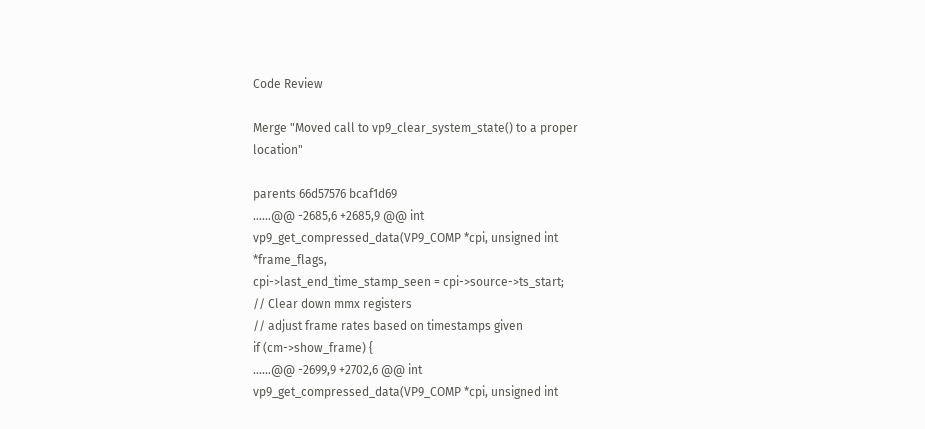Code Review

Merge "Moved call to vp9_clear_system_state() to a proper location"

parents 66d57576 bcaf1d69
......@@ -2685,6 +2685,9 @@ int vp9_get_compressed_data(VP9_COMP *cpi, unsigned int *frame_flags,
cpi->last_end_time_stamp_seen = cpi->source->ts_start;
// Clear down mmx registers
// adjust frame rates based on timestamps given
if (cm->show_frame) {
......@@ -2699,9 +2702,6 @@ int vp9_get_compressed_data(VP9_COMP *cpi, unsigned int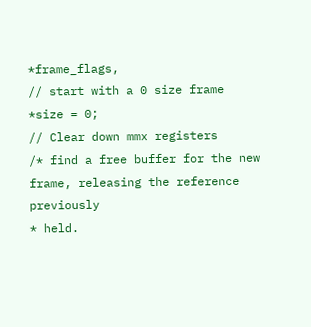*frame_flags,
// start with a 0 size frame
*size = 0;
// Clear down mmx registers
/* find a free buffer for the new frame, releasing the reference previously
* held.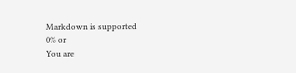Markdown is supported
0% or
You are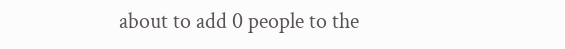about to add 0 people to the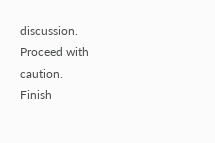discussion. Proceed with caution.
Finish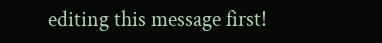editing this message first!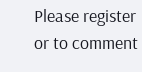Please register or to comment